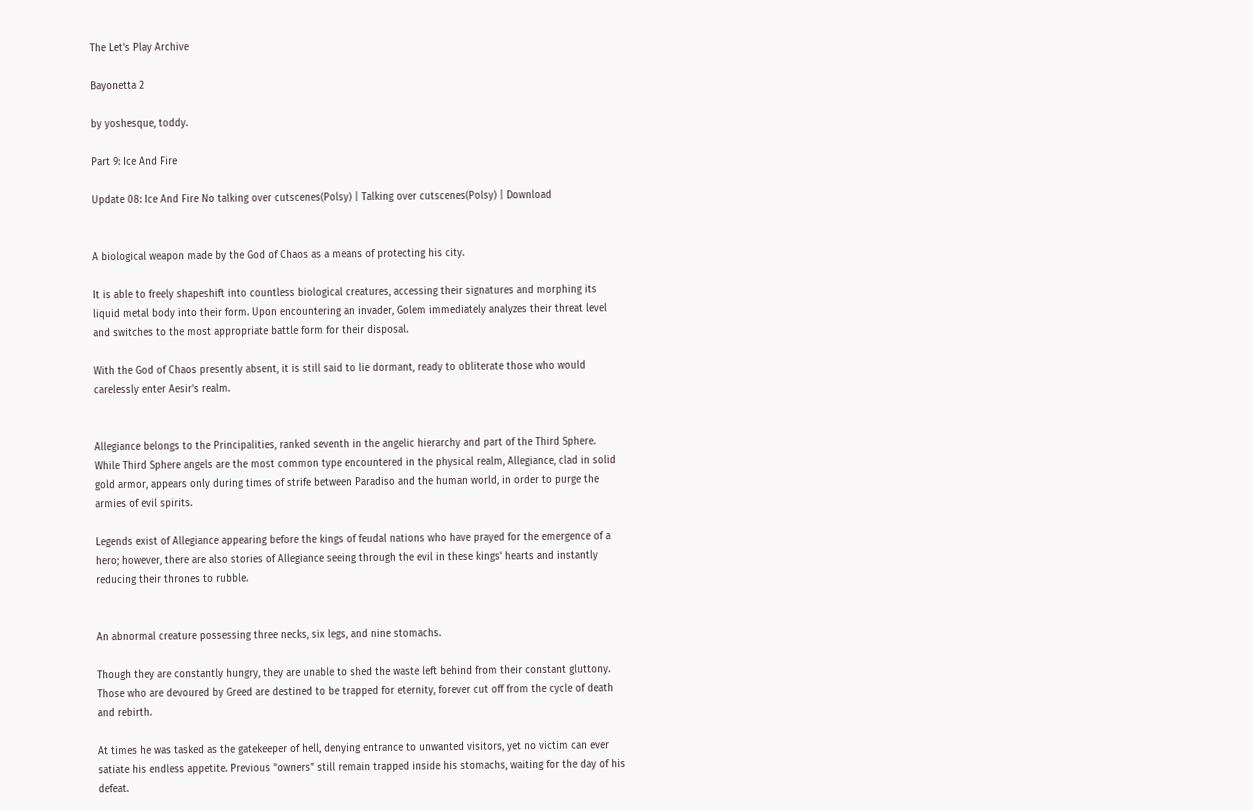The Let's Play Archive

Bayonetta 2

by yoshesque, toddy.

Part 9: Ice And Fire

Update 08: Ice And Fire No talking over cutscenes(Polsy) | Talking over cutscenes(Polsy) | Download


A biological weapon made by the God of Chaos as a means of protecting his city.

It is able to freely shapeshift into countless biological creatures, accessing their signatures and morphing its liquid metal body into their form. Upon encountering an invader, Golem immediately analyzes their threat level and switches to the most appropriate battle form for their disposal.

With the God of Chaos presently absent, it is still said to lie dormant, ready to obliterate those who would carelessly enter Aesir's realm.


Allegiance belongs to the Principalities, ranked seventh in the angelic hierarchy and part of the Third Sphere. While Third Sphere angels are the most common type encountered in the physical realm, Allegiance, clad in solid gold armor, appears only during times of strife between Paradiso and the human world, in order to purge the armies of evil spirits.

Legends exist of Allegiance appearing before the kings of feudal nations who have prayed for the emergence of a hero; however, there are also stories of Allegiance seeing through the evil in these kings' hearts and instantly reducing their thrones to rubble.


An abnormal creature possessing three necks, six legs, and nine stomachs.

Though they are constantly hungry, they are unable to shed the waste left behind from their constant gluttony. Those who are devoured by Greed are destined to be trapped for eternity, forever cut off from the cycle of death and rebirth.

At times he was tasked as the gatekeeper of hell, denying entrance to unwanted visitors, yet no victim can ever satiate his endless appetite. Previous "owners" still remain trapped inside his stomachs, waiting for the day of his defeat.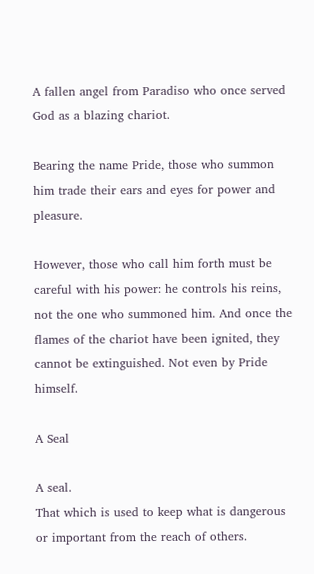A fallen angel from Paradiso who once served God as a blazing chariot.

Bearing the name Pride, those who summon him trade their ears and eyes for power and pleasure.

However, those who call him forth must be careful with his power: he controls his reins, not the one who summoned him. And once the flames of the chariot have been ignited, they cannot be extinguished. Not even by Pride himself.

A Seal

A seal.
That which is used to keep what is dangerous or important from the reach of others.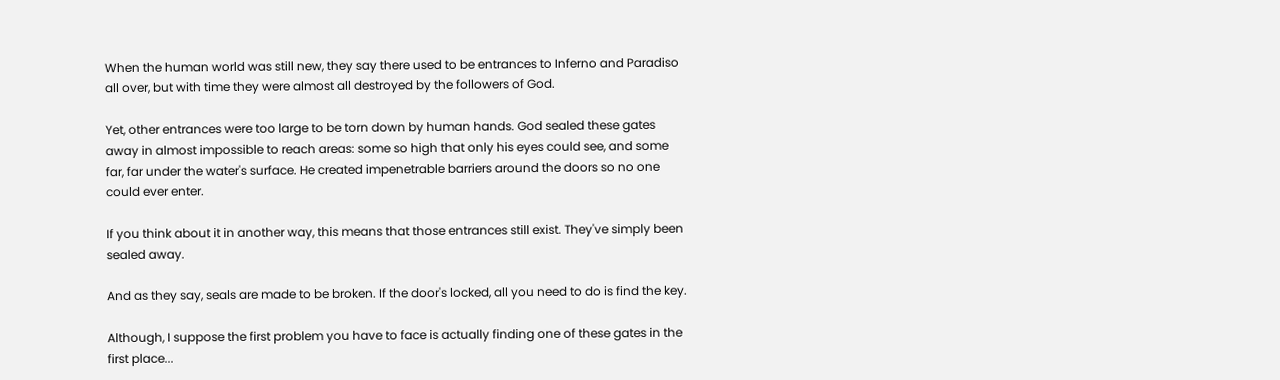When the human world was still new, they say there used to be entrances to Inferno and Paradiso all over, but with time they were almost all destroyed by the followers of God.

Yet, other entrances were too large to be torn down by human hands. God sealed these gates away in almost impossible to reach areas: some so high that only his eyes could see, and some far, far under the water's surface. He created impenetrable barriers around the doors so no one could ever enter.

If you think about it in another way, this means that those entrances still exist. They've simply been sealed away.

And as they say, seals are made to be broken. If the door's locked, all you need to do is find the key.

Although, I suppose the first problem you have to face is actually finding one of these gates in the first place...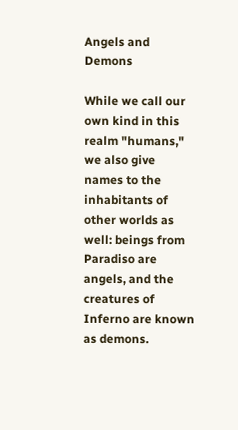Angels and Demons

While we call our own kind in this realm "humans," we also give names to the inhabitants of other worlds as well: beings from Paradiso are angels, and the creatures of Inferno are known as demons.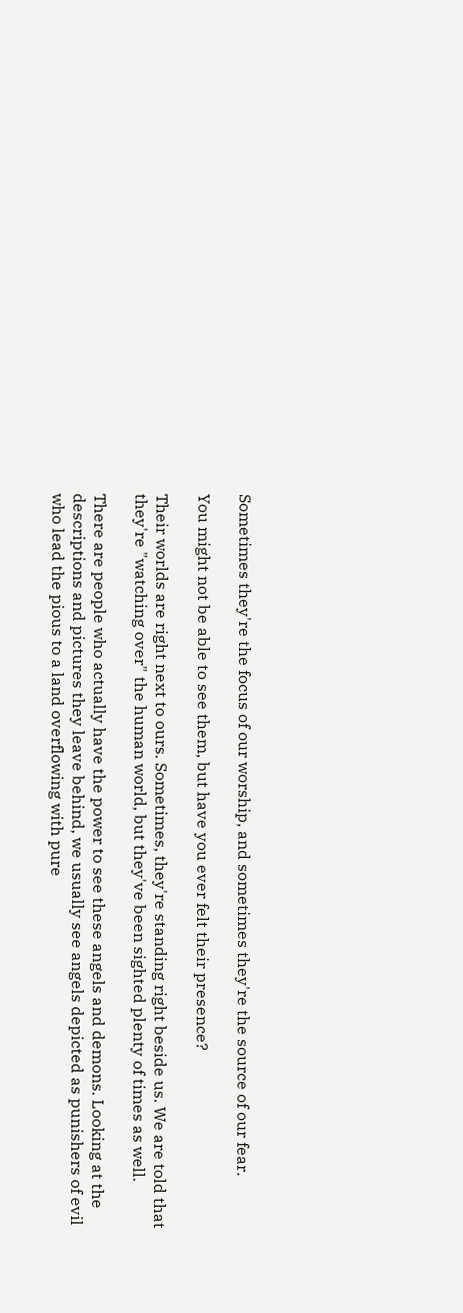Sometimes they're the focus of our worship, and sometimes they're the source of our fear.

You might not be able to see them, but have you ever felt their presence?

Their worlds are right next to ours. Sometimes, they're standing right beside us. We are told that they're "watching over" the human world, but they've been sighted plenty of times as well.

There are people who actually have the power to see these angels and demons. Looking at the descriptions and pictures they leave behind, we usually see angels depicted as punishers of evil who lead the pious to a land overflowing with pure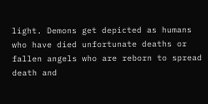light. Demons get depicted as humans who have died unfortunate deaths or fallen angels who are reborn to spread death and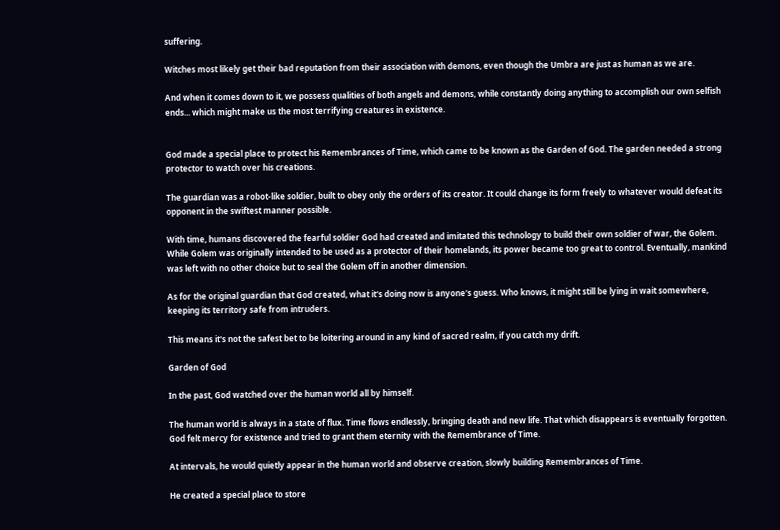suffering.

Witches most likely get their bad reputation from their association with demons, even though the Umbra are just as human as we are.

And when it comes down to it, we possess qualities of both angels and demons, while constantly doing anything to accomplish our own selfish ends... which might make us the most terrifying creatures in existence.


God made a special place to protect his Remembrances of Time, which came to be known as the Garden of God. The garden needed a strong protector to watch over his creations.

The guardian was a robot-like soldier, built to obey only the orders of its creator. It could change its form freely to whatever would defeat its opponent in the swiftest manner possible.

With time, humans discovered the fearful soldier God had created and imitated this technology to build their own soldier of war, the Golem. While Golem was originally intended to be used as a protector of their homelands, its power became too great to control. Eventually, mankind was left with no other choice but to seal the Golem off in another dimension.

As for the original guardian that God created, what it's doing now is anyone's guess. Who knows, it might still be lying in wait somewhere, keeping its territory safe from intruders.

This means it's not the safest bet to be loitering around in any kind of sacred realm, if you catch my drift.

Garden of God

In the past, God watched over the human world all by himself.

The human world is always in a state of flux. Time flows endlessly, bringing death and new life. That which disappears is eventually forgotten. God felt mercy for existence and tried to grant them eternity with the Remembrance of Time.

At intervals, he would quietly appear in the human world and observe creation, slowly building Remembrances of Time.

He created a special place to store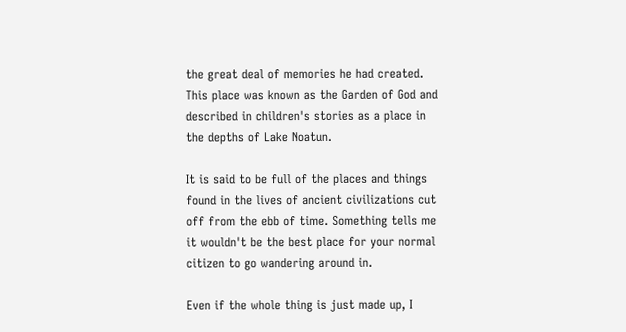the great deal of memories he had created. This place was known as the Garden of God and described in children's stories as a place in the depths of Lake Noatun.

It is said to be full of the places and things found in the lives of ancient civilizations cut off from the ebb of time. Something tells me it wouldn't be the best place for your normal citizen to go wandering around in.

Even if the whole thing is just made up, I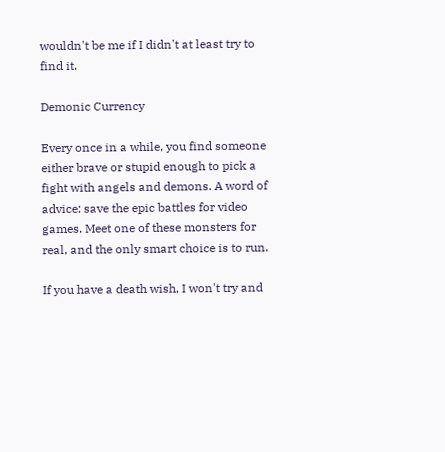wouldn't be me if I didn't at least try to find it.

Demonic Currency

Every once in a while, you find someone either brave or stupid enough to pick a fight with angels and demons. A word of advice: save the epic battles for video games. Meet one of these monsters for real, and the only smart choice is to run.

If you have a death wish, I won't try and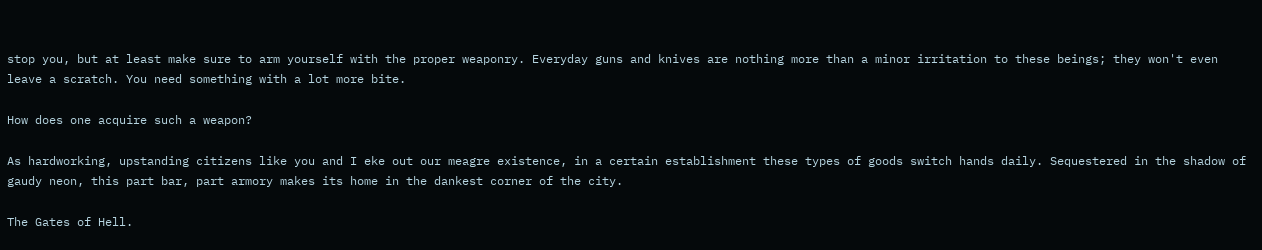stop you, but at least make sure to arm yourself with the proper weaponry. Everyday guns and knives are nothing more than a minor irritation to these beings; they won't even leave a scratch. You need something with a lot more bite.

How does one acquire such a weapon?

As hardworking, upstanding citizens like you and I eke out our meagre existence, in a certain establishment these types of goods switch hands daily. Sequestered in the shadow of gaudy neon, this part bar, part armory makes its home in the dankest corner of the city.

The Gates of Hell.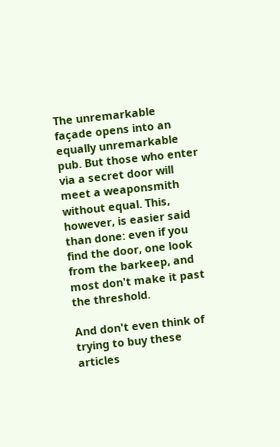The unremarkable façade opens into an equally unremarkable pub. But those who enter via a secret door will meet a weaponsmith without equal. This, however, is easier said than done: even if you find the door, one look from the barkeep, and most don't make it past the threshold.

And don't even think of trying to buy these articles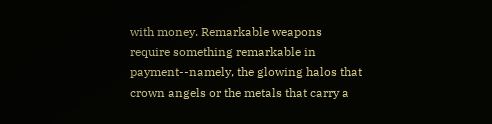with money. Remarkable weapons require something remarkable in payment--namely, the glowing halos that crown angels or the metals that carry a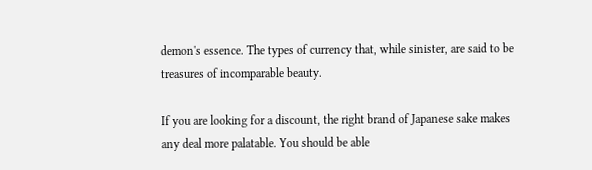demon's essence. The types of currency that, while sinister, are said to be treasures of incomparable beauty.

If you are looking for a discount, the right brand of Japanese sake makes any deal more palatable. You should be able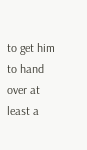to get him to hand over at least a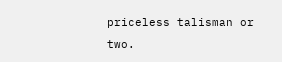priceless talisman or two.